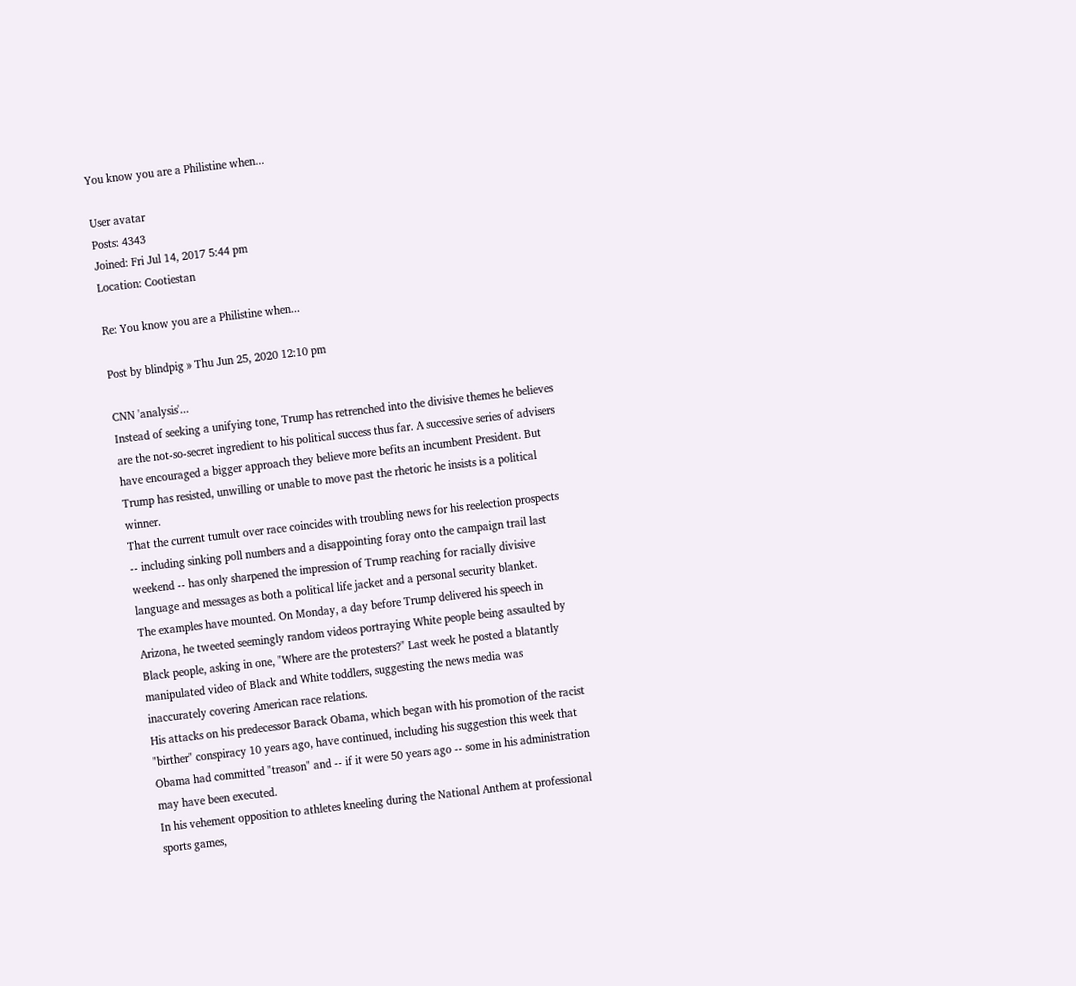You know you are a Philistine when...

User avatar
Posts: 4343
Joined: Fri Jul 14, 2017 5:44 pm
Location: Cootiestan

Re: You know you are a Philistine when...

Post by blindpig » Thu Jun 25, 2020 12:10 pm

CNN 'analysis'...
Instead of seeking a unifying tone, Trump has retrenched into the divisive themes he believes are the not-so-secret ingredient to his political success thus far. A successive series of advisers have encouraged a bigger approach they believe more befits an incumbent President. But Trump has resisted, unwilling or unable to move past the rhetoric he insists is a political winner.
That the current tumult over race coincides with troubling news for his reelection prospects -- including sinking poll numbers and a disappointing foray onto the campaign trail last weekend -- has only sharpened the impression of Trump reaching for racially divisive language and messages as both a political life jacket and a personal security blanket.
The examples have mounted. On Monday, a day before Trump delivered his speech in Arizona, he tweeted seemingly random videos portraying White people being assaulted by Black people, asking in one, "Where are the protesters?" Last week he posted a blatantly manipulated video of Black and White toddlers, suggesting the news media was inaccurately covering American race relations.
His attacks on his predecessor Barack Obama, which began with his promotion of the racist "birther" conspiracy 10 years ago, have continued, including his suggestion this week that Obama had committed "treason" and -- if it were 50 years ago -- some in his administration may have been executed.
In his vehement opposition to athletes kneeling during the National Anthem at professional sports games,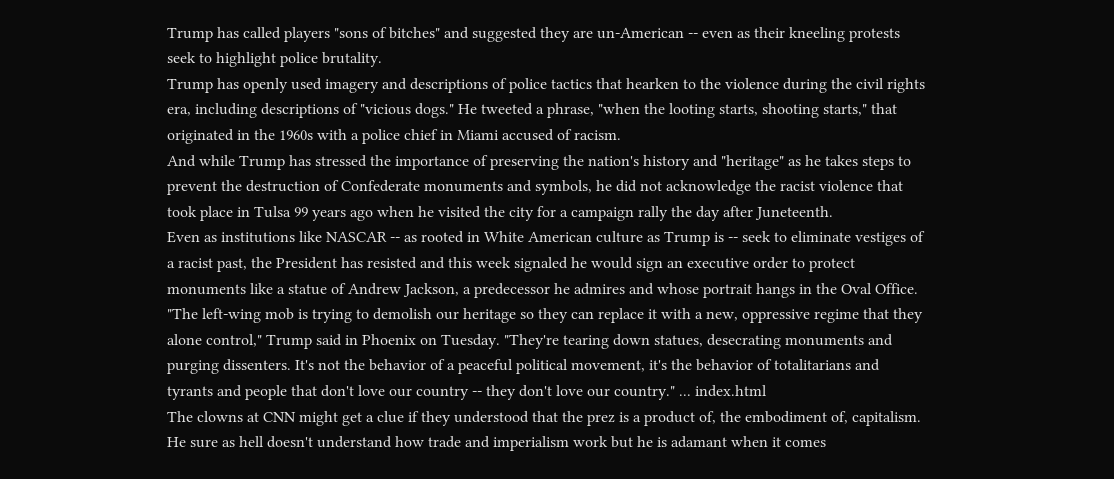Trump has called players "sons of bitches" and suggested they are un-American -- even as their kneeling protests seek to highlight police brutality.
Trump has openly used imagery and descriptions of police tactics that hearken to the violence during the civil rights era, including descriptions of "vicious dogs." He tweeted a phrase, "when the looting starts, shooting starts," that originated in the 1960s with a police chief in Miami accused of racism.
And while Trump has stressed the importance of preserving the nation's history and "heritage" as he takes steps to prevent the destruction of Confederate monuments and symbols, he did not acknowledge the racist violence that took place in Tulsa 99 years ago when he visited the city for a campaign rally the day after Juneteenth.
Even as institutions like NASCAR -- as rooted in White American culture as Trump is -- seek to eliminate vestiges of a racist past, the President has resisted and this week signaled he would sign an executive order to protect monuments like a statue of Andrew Jackson, a predecessor he admires and whose portrait hangs in the Oval Office.
"The left-wing mob is trying to demolish our heritage so they can replace it with a new, oppressive regime that they alone control," Trump said in Phoenix on Tuesday. "They're tearing down statues, desecrating monuments and purging dissenters. It's not the behavior of a peaceful political movement, it's the behavior of totalitarians and tyrants and people that don't love our country -- they don't love our country." ... index.html
The clowns at CNN might get a clue if they understood that the prez is a product of, the embodiment of, capitalism. He sure as hell doesn't understand how trade and imperialism work but he is adamant when it comes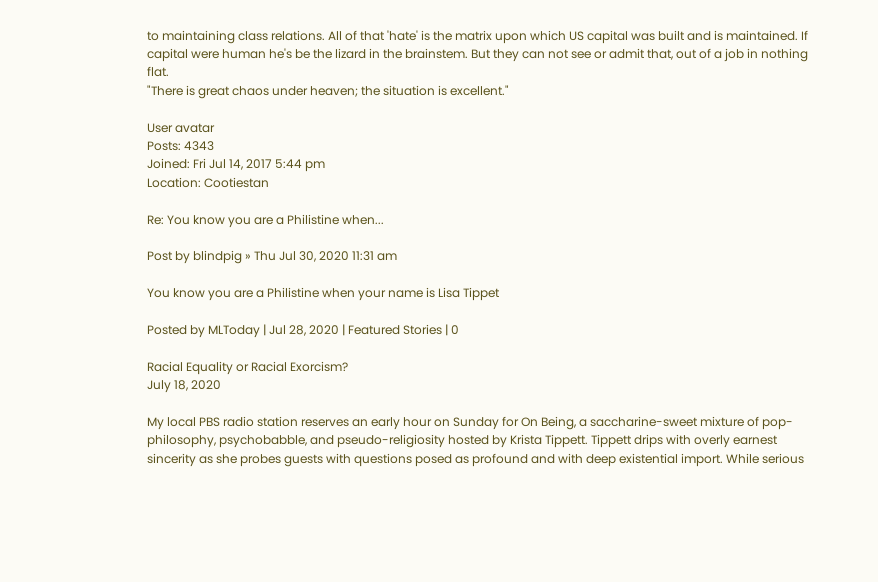to maintaining class relations. All of that 'hate' is the matrix upon which US capital was built and is maintained. If capital were human he's be the lizard in the brainstem. But they can not see or admit that, out of a job in nothing flat.
"There is great chaos under heaven; the situation is excellent."

User avatar
Posts: 4343
Joined: Fri Jul 14, 2017 5:44 pm
Location: Cootiestan

Re: You know you are a Philistine when...

Post by blindpig » Thu Jul 30, 2020 11:31 am

You know you are a Philistine when your name is Lisa Tippet

Posted by MLToday | Jul 28, 2020 | Featured Stories | 0

Racial Equality or Racial Exorcism?
July 18, 2020

My local PBS radio station reserves an early hour on Sunday for On Being, a saccharine-sweet mixture of pop-philosophy, psychobabble, and pseudo-religiosity hosted by Krista Tippett. Tippett drips with overly earnest sincerity as she probes guests with questions posed as profound and with deep existential import. While serious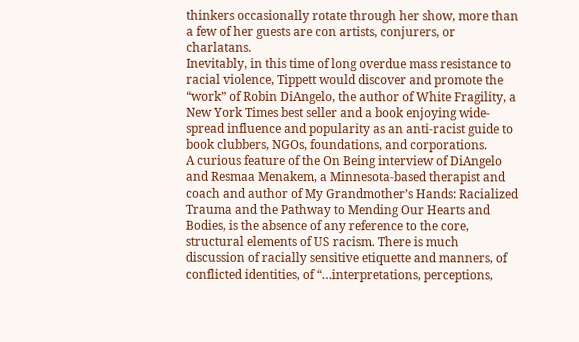thinkers occasionally rotate through her show, more than a few of her guests are con artists, conjurers, or charlatans.
Inevitably, in this time of long overdue mass resistance to racial violence, Tippett would discover and promote the “work” of Robin DiAngelo, the author of White Fragility, a New York Times best seller and a book enjoying wide-spread influence and popularity as an anti-racist guide to book clubbers, NGOs, foundations, and corporations.
A curious feature of the On Being interview of DiAngelo and Resmaa Menakem, a Minnesota-based therapist and coach and author of My Grandmother’s Hands: Racialized Trauma and the Pathway to Mending Our Hearts and Bodies, is the absence of any reference to the core, structural elements of US racism. There is much discussion of racially sensitive etiquette and manners, of conflicted identities, of “…interpretations, perceptions,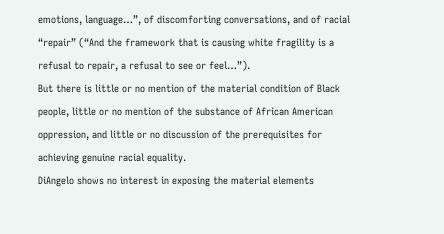emotions, language…”, of discomforting conversations, and of racial “repair” (“And the framework that is causing white fragility is a refusal to repair, a refusal to see or feel…”).
But there is little or no mention of the material condition of Black people, little or no mention of the substance of African American oppression, and little or no discussion of the prerequisites for achieving genuine racial equality.
DiAngelo shows no interest in exposing the material elements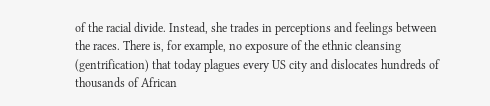of the racial divide. Instead, she trades in perceptions and feelings between the races. There is, for example, no exposure of the ethnic cleansing (gentrification) that today plagues every US city and dislocates hundreds of thousands of African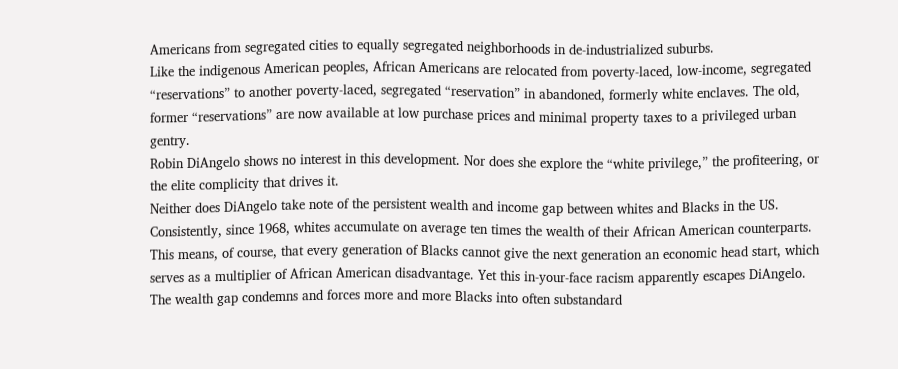Americans from segregated cities to equally segregated neighborhoods in de-industrialized suburbs.
Like the indigenous American peoples, African Americans are relocated from poverty-laced, low-income, segregated “reservations” to another poverty-laced, segregated “reservation” in abandoned, formerly white enclaves. The old, former “reservations” are now available at low purchase prices and minimal property taxes to a privileged urban gentry.
Robin DiAngelo shows no interest in this development. Nor does she explore the “white privilege,” the profiteering, or the elite complicity that drives it.
Neither does DiAngelo take note of the persistent wealth and income gap between whites and Blacks in the US. Consistently, since 1968, whites accumulate on average ten times the wealth of their African American counterparts. This means, of course, that every generation of Blacks cannot give the next generation an economic head start, which serves as a multiplier of African American disadvantage. Yet this in-your-face racism apparently escapes DiAngelo.
The wealth gap condemns and forces more and more Blacks into often substandard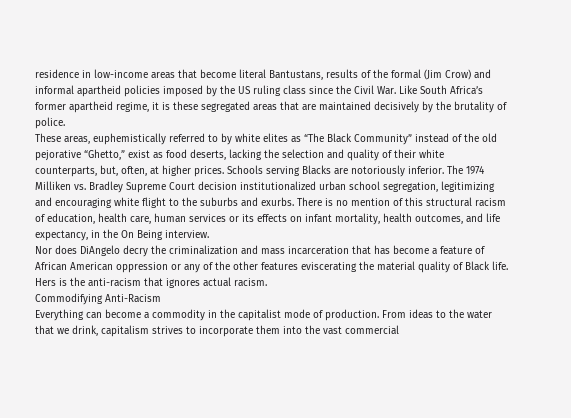residence in low-income areas that become literal Bantustans, results of the formal (Jim Crow) and informal apartheid policies imposed by the US ruling class since the Civil War. Like South Africa’s former apartheid regime, it is these segregated areas that are maintained decisively by the brutality of police.
These areas, euphemistically referred to by white elites as “The Black Community” instead of the old pejorative “Ghetto,” exist as food deserts, lacking the selection and quality of their white counterparts, but, often, at higher prices. Schools serving Blacks are notoriously inferior. The 1974 Milliken vs. Bradley Supreme Court decision institutionalized urban school segregation, legitimizing and encouraging white flight to the suburbs and exurbs. There is no mention of this structural racism of education, health care, human services or its effects on infant mortality, health outcomes, and life expectancy, in the On Being interview.
Nor does DiAngelo decry the criminalization and mass incarceration that has become a feature of African American oppression or any of the other features eviscerating the material quality of Black life.
Hers is the anti-racism that ignores actual racism.
Commodifying Anti-Racism
Everything can become a commodity in the capitalist mode of production. From ideas to the water that we drink, capitalism strives to incorporate them into the vast commercial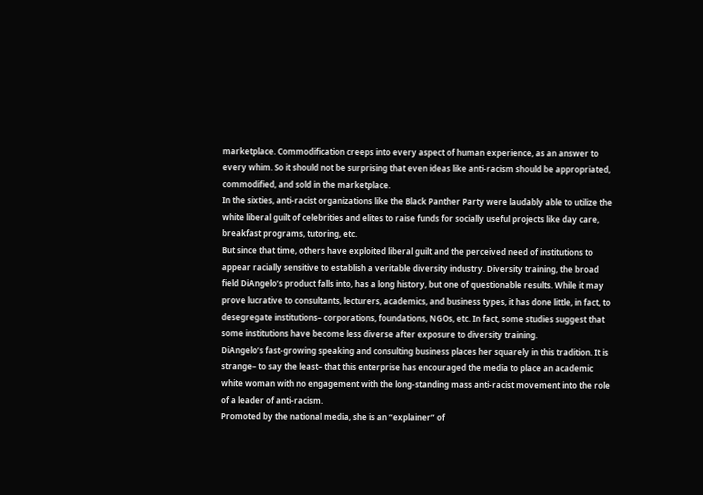marketplace. Commodification creeps into every aspect of human experience, as an answer to every whim. So it should not be surprising that even ideas like anti-racism should be appropriated, commodified, and sold in the marketplace.
In the sixties, anti-racist organizations like the Black Panther Party were laudably able to utilize the white liberal guilt of celebrities and elites to raise funds for socially useful projects like day care, breakfast programs, tutoring, etc.
But since that time, others have exploited liberal guilt and the perceived need of institutions to appear racially sensitive to establish a veritable diversity industry. Diversity training, the broad field DiAngelo’s product falls into, has a long history, but one of questionable results. While it may prove lucrative to consultants, lecturers, academics, and business types, it has done little, in fact, to desegregate institutions– corporations, foundations, NGOs, etc. In fact, some studies suggest that some institutions have become less diverse after exposure to diversity training.
DiAngelo’s fast-growing speaking and consulting business places her squarely in this tradition. It is strange– to say the least– that this enterprise has encouraged the media to place an academic white woman with no engagement with the long-standing mass anti-racist movement into the role of a leader of anti-racism.
Promoted by the national media, she is an “explainer” of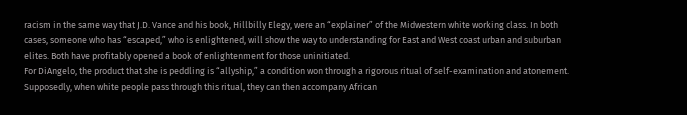racism in the same way that J.D. Vance and his book, Hillbilly Elegy, were an “explainer” of the Midwestern white working class. In both cases, someone who has “escaped,” who is enlightened, will show the way to understanding for East and West coast urban and suburban elites. Both have profitably opened a book of enlightenment for those uninitiated.
For DiAngelo, the product that she is peddling is “allyship,” a condition won through a rigorous ritual of self-examination and atonement. Supposedly, when white people pass through this ritual, they can then accompany African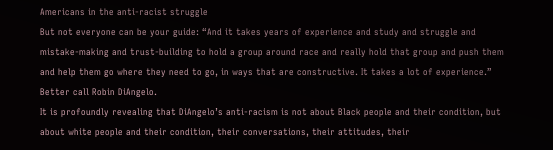Americans in the anti-racist struggle
But not everyone can be your guide: “And it takes years of experience and study and struggle and mistake-making and trust-building to hold a group around race and really hold that group and push them and help them go where they need to go, in ways that are constructive. It takes a lot of experience.” Better call Robin DiAngelo.
It is profoundly revealing that DiAngelo’s anti-racism is not about Black people and their condition, but about white people and their condition, their conversations, their attitudes, their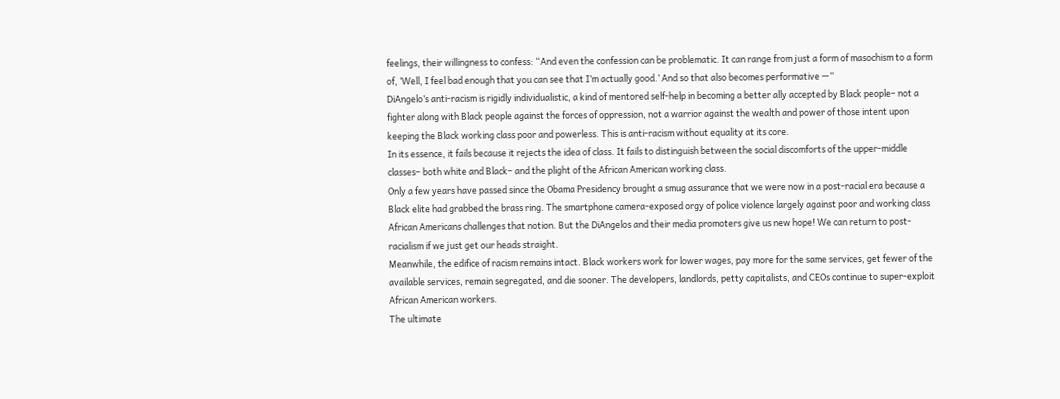feelings, their willingness to confess: “And even the confession can be problematic. It can range from just a form of masochism to a form of, ‘Well, I feel bad enough that you can see that I’m actually good.’ And so that also becomes performative —”
DiAngelo’s anti-racism is rigidly individualistic, a kind of mentored self-help in becoming a better ally accepted by Black people– not a fighter along with Black people against the forces of oppression, not a warrior against the wealth and power of those intent upon keeping the Black working class poor and powerless. This is anti-racism without equality at its core.
In its essence, it fails because it rejects the idea of class. It fails to distinguish between the social discomforts of the upper-middle classes– both white and Black– and the plight of the African American working class.
Only a few years have passed since the Obama Presidency brought a smug assurance that we were now in a post-racial era because a Black elite had grabbed the brass ring. The smartphone camera-exposed orgy of police violence largely against poor and working class African Americans challenges that notion. But the DiAngelos and their media promoters give us new hope! We can return to post-racialism if we just get our heads straight.
Meanwhile, the edifice of racism remains intact. Black workers work for lower wages, pay more for the same services, get fewer of the available services, remain segregated, and die sooner. The developers, landlords, petty capitalists, and CEOs continue to super-exploit African American workers.
The ultimate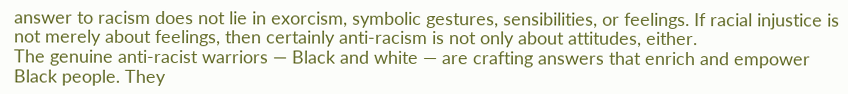answer to racism does not lie in exorcism, symbolic gestures, sensibilities, or feelings. If racial injustice is not merely about feelings, then certainly anti-racism is not only about attitudes, either.
The genuine anti-racist warriors — Black and white — are crafting answers that enrich and empower Black people. They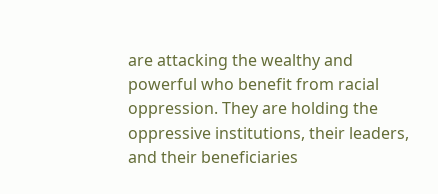are attacking the wealthy and powerful who benefit from racial oppression. They are holding the oppressive institutions, their leaders, and their beneficiaries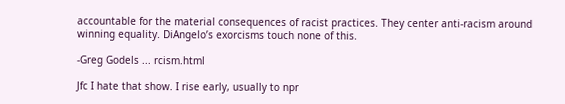accountable for the material consequences of racist practices. They center anti-racism around winning equality. DiAngelo’s exorcisms touch none of this.

-Greg Godels ... rcism.html

Jfc I hate that show. I rise early, usually to npr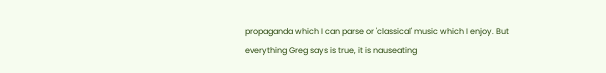propaganda which I can parse or 'classical' music which I enjoy. But everything Greg says is true, it is nauseating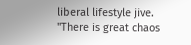liberal lifestyle jive.
"There is great chaos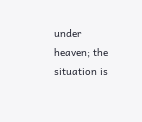under heaven; the situation is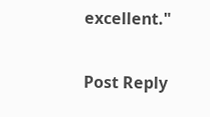excellent."

Post Reply